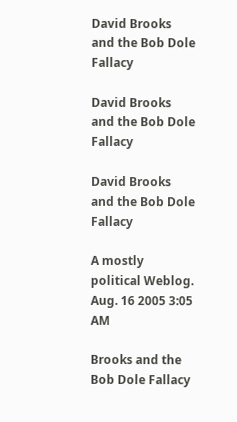David Brooks and the Bob Dole Fallacy

David Brooks and the Bob Dole Fallacy

David Brooks and the Bob Dole Fallacy

A mostly political Weblog.
Aug. 16 2005 3:05 AM

Brooks and the Bob Dole Fallacy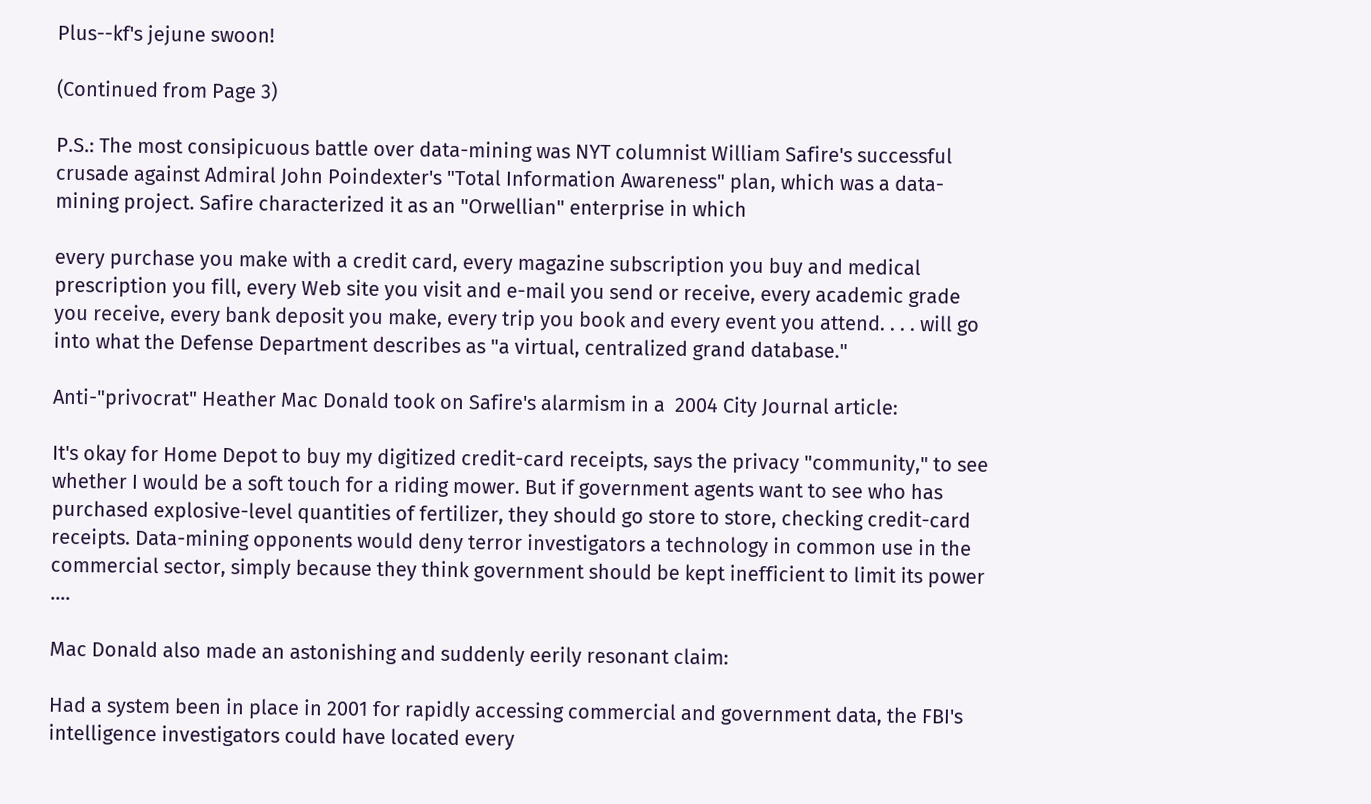Plus--kf's jejune swoon!

(Continued from Page 3)

P.S.: The most consipicuous battle over data-mining was NYT columnist William Safire's successful crusade against Admiral John Poindexter's "Total Information Awareness" plan, which was a data-mining project. Safire characterized it as an "Orwellian" enterprise in which

every purchase you make with a credit card, every magazine subscription you buy and medical prescription you fill, every Web site you visit and e-mail you send or receive, every academic grade you receive, every bank deposit you make, every trip you book and every event you attend. . . . will go into what the Defense Department describes as "a virtual, centralized grand database."

Anti-"privocrat" Heather Mac Donald took on Safire's alarmism in a  2004 City Journal article:

It's okay for Home Depot to buy my digitized credit-card receipts, says the privacy "community," to see whether I would be a soft touch for a riding mower. But if government agents want to see who has purchased explosive-level quantities of fertilizer, they should go store to store, checking credit-card receipts. Data-mining opponents would deny terror investigators a technology in common use in the commercial sector, simply because they think government should be kept inefficient to limit its power ....

Mac Donald also made an astonishing and suddenly eerily resonant claim:

Had a system been in place in 2001 for rapidly accessing commercial and government data, the FBI's intelligence investigators could have located every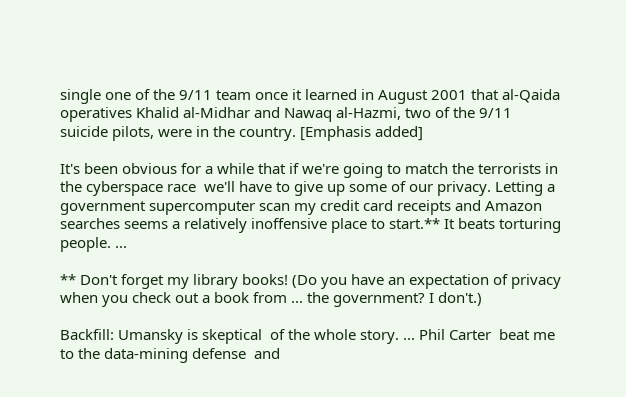single one of the 9/11 team once it learned in August 2001 that al-Qaida operatives Khalid al-Midhar and Nawaq al-Hazmi, two of the 9/11 suicide pilots, were in the country. [Emphasis added]

It's been obvious for a while that if we're going to match the terrorists in the cyberspace race  we'll have to give up some of our privacy. Letting a government supercomputer scan my credit card receipts and Amazon searches seems a relatively inoffensive place to start.** It beats torturing people. ...

** Don't forget my library books! (Do you have an expectation of privacy when you check out a book from ... the government? I don't.)

Backfill: Umansky is skeptical  of the whole story. ... Phil Carter  beat me to the data-mining defense  and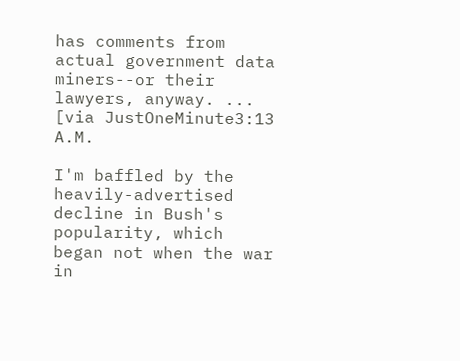has comments from actual government data miners--or their lawyers, anyway. ... [via JustOneMinute3:13 A.M.

I'm baffled by the heavily-advertised decline in Bush's popularity, which began not when the war in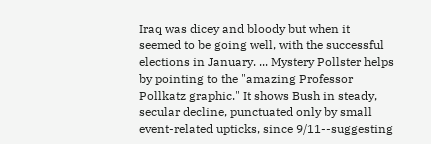Iraq was dicey and bloody but when it seemed to be going well, with the successful elections in January. ... Mystery Pollster helps by pointing to the "amazing Professor Pollkatz graphic." It shows Bush in steady, secular decline, punctuated only by small event-related upticks, since 9/11--suggesting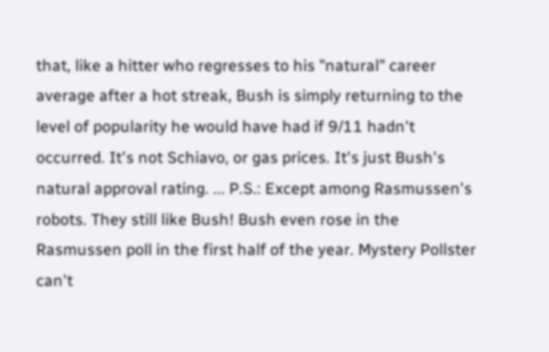that, like a hitter who regresses to his "natural" career average after a hot streak, Bush is simply returning to the level of popularity he would have had if 9/11 hadn't occurred. It's not Schiavo, or gas prices. It's just Bush's natural approval rating. ... P.S.: Except among Rasmussen's robots. They still like Bush! Bush even rose in the Rasmussen poll in the first half of the year. Mystery Pollster can't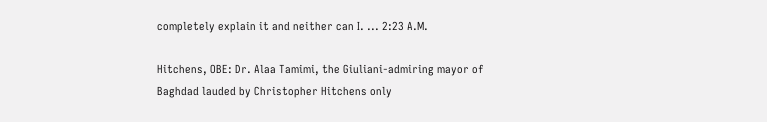completely explain it and neither can I. ... 2:23 A.M.

Hitchens, OBE: Dr. Alaa Tamimi, the Giuliani-admiring mayor of Baghdad lauded by Christopher Hitchens only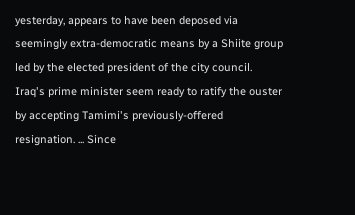yesterday, appears to have been deposed via seemingly extra-democratic means by a Shiite group led by the elected president of the city council. Iraq's prime minister seem ready to ratify the ouster by accepting Tamimi's previously-offered resignation. ... Since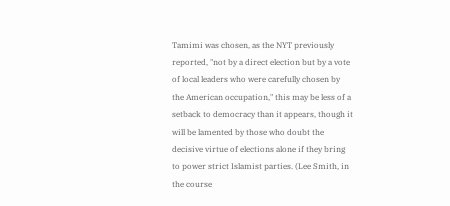Tamimi was chosen, as the NYT previously reported, "not by a direct election but by a vote of local leaders who were carefully chosen by the American occupation," this may be less of a setback to democracy than it appears, though it will be lamented by those who doubt the decisive virtue of elections alone if they bring to power strict Islamist parties. (Lee Smith, in the course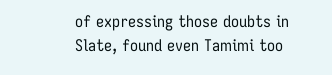of expressing those doubts in Slate, found even Tamimi too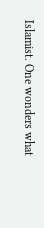Islamist. One wonders what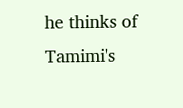he thinks of Tamimi's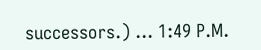successors.) ... 1:49 P.M.